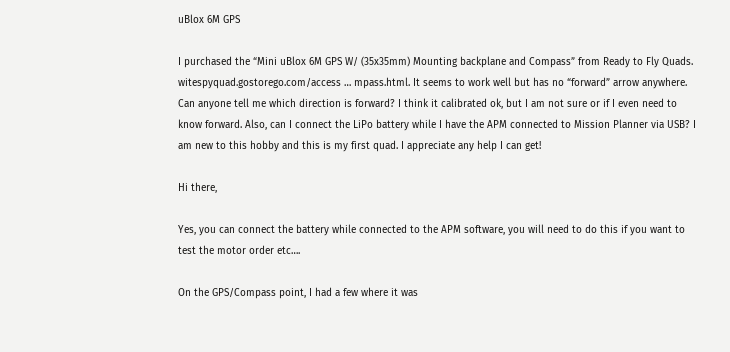uBlox 6M GPS

I purchased the “Mini uBlox 6M GPS W/ (35x35mm) Mounting backplane and Compass” from Ready to Fly Quads. witespyquad.gostorego.com/access … mpass.html. It seems to work well but has no “forward” arrow anywhere. Can anyone tell me which direction is forward? I think it calibrated ok, but I am not sure or if I even need to know forward. Also, can I connect the LiPo battery while I have the APM connected to Mission Planner via USB? I am new to this hobby and this is my first quad. I appreciate any help I can get!

Hi there,

Yes, you can connect the battery while connected to the APM software, you will need to do this if you want to test the motor order etc….

On the GPS/Compass point, I had a few where it was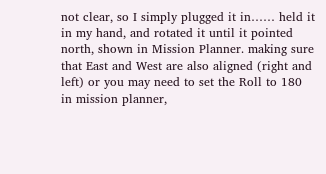not clear, so I simply plugged it in…… held it in my hand, and rotated it until it pointed north, shown in Mission Planner. making sure that East and West are also aligned (right and left) or you may need to set the Roll to 180 in mission planner,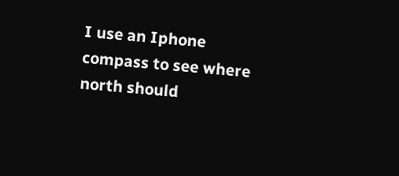I use an Iphone compass to see where north should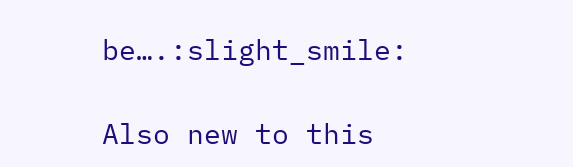be….:slight_smile:

Also new to this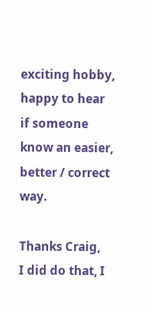exciting hobby, happy to hear if someone know an easier, better / correct way.

Thanks Craig,
I did do that, I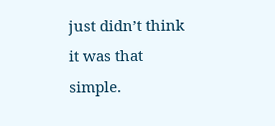just didn’t think it was that simple.